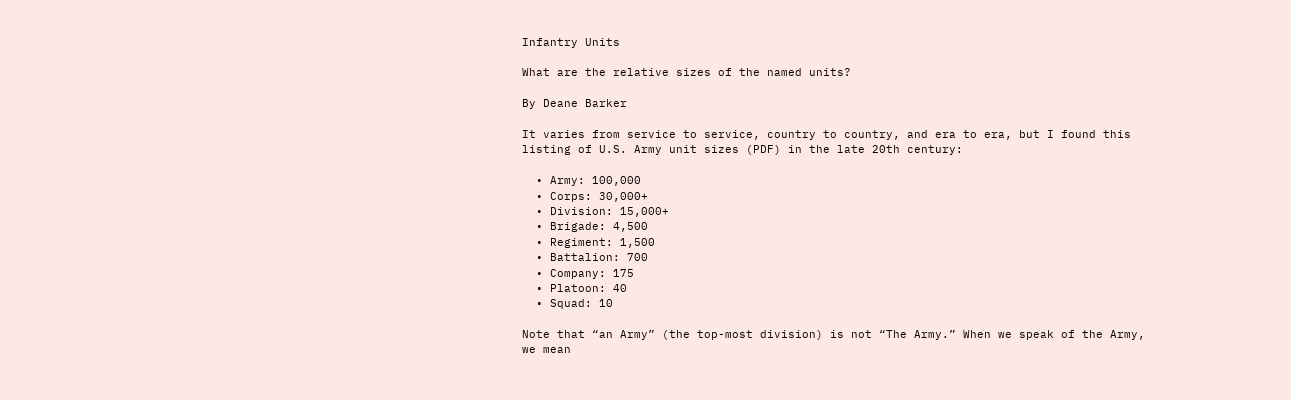Infantry Units

What are the relative sizes of the named units?

By Deane Barker

It varies from service to service, country to country, and era to era, but I found this listing of U.S. Army unit sizes (PDF) in the late 20th century:

  • Army: 100,000
  • Corps: 30,000+
  • Division: 15,000+
  • Brigade: 4,500
  • Regiment: 1,500
  • Battalion: 700
  • Company: 175
  • Platoon: 40
  • Squad: 10

Note that “an Army” (the top-most division) is not “The Army.” When we speak of the Army, we mean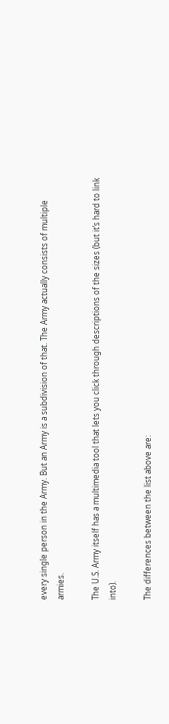every single person in the Army. But an Army is a subdivision of that. The Army actually consists of multiple armies.

The U.S. Army itself has a multimedia tool that lets you click through descriptions of the sizes (but it’s hard to link into).

The differences between the list above are: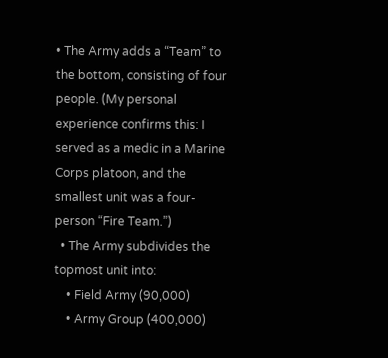• The Army adds a “Team” to the bottom, consisting of four people. (My personal experience confirms this: I served as a medic in a Marine Corps platoon, and the smallest unit was a four-person “Fire Team.”)
  • The Army subdivides the topmost unit into:
    • Field Army (90,000)
    • Army Group (400,000)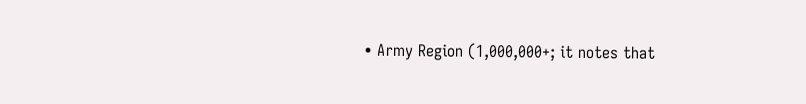• Army Region (1,000,000+; it notes that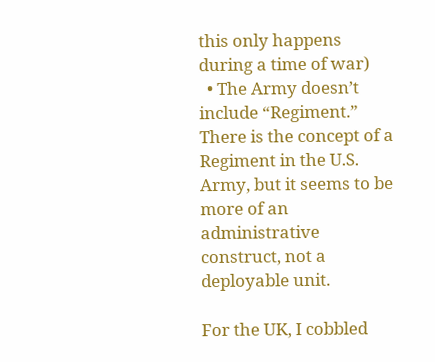this only happens during a time of war)
  • The Army doesn’t include “Regiment.” There is the concept of a Regiment in the U.S. Army, but it seems to be more of an administrative construct, not a deployable unit.

For the UK, I cobbled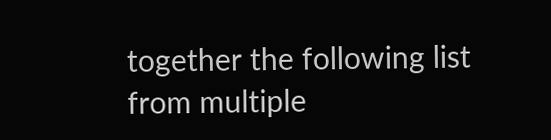together the following list from multiple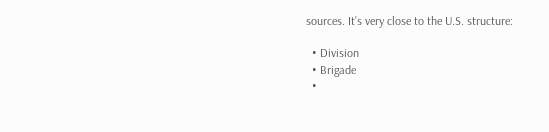sources. It’s very close to the U.S. structure:

  • Division
  • Brigade
  •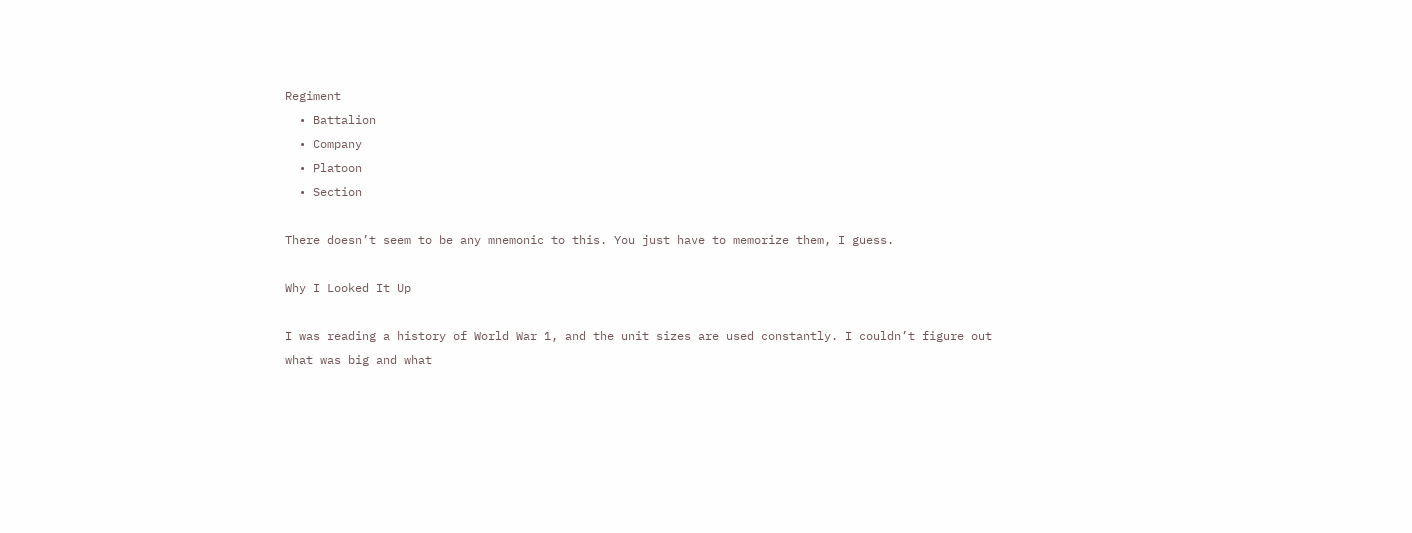Regiment
  • Battalion
  • Company
  • Platoon
  • Section

There doesn’t seem to be any mnemonic to this. You just have to memorize them, I guess.

Why I Looked It Up

I was reading a history of World War 1, and the unit sizes are used constantly. I couldn’t figure out what was big and what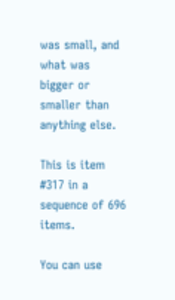was small, and what was bigger or smaller than anything else.

This is item #317 in a sequence of 696 items.

You can use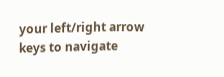your left/right arrow keys to navigate